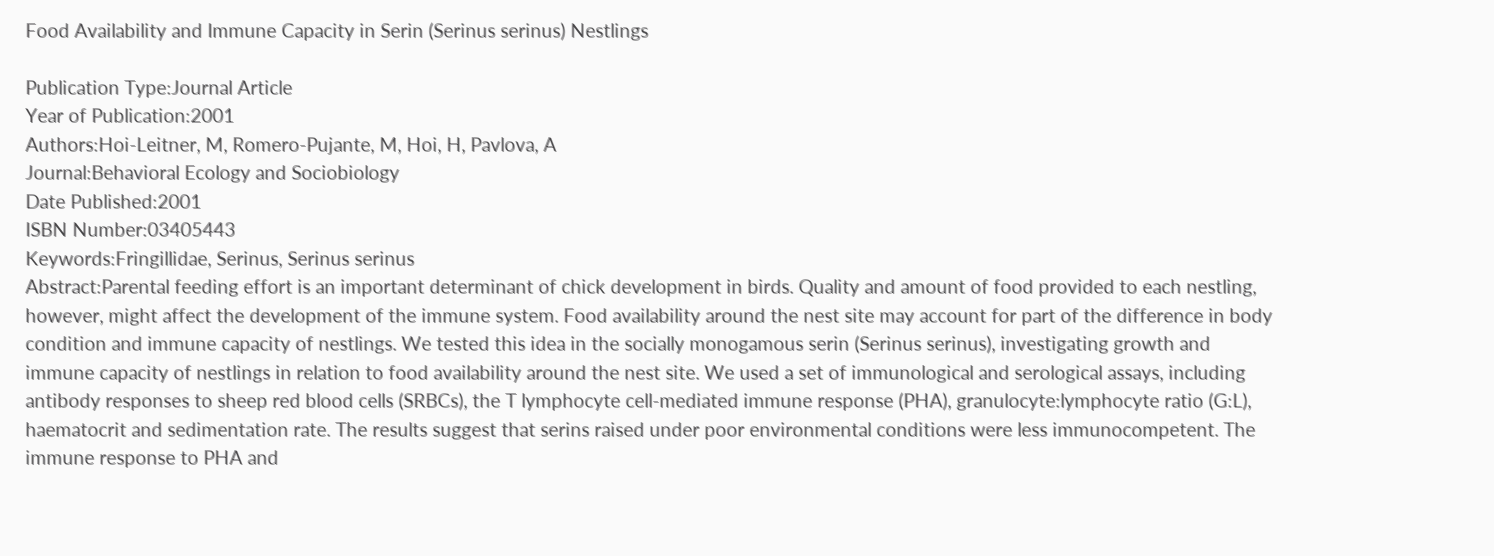Food Availability and Immune Capacity in Serin (Serinus serinus) Nestlings

Publication Type:Journal Article
Year of Publication:2001
Authors:Hoi-Leitner, M, Romero-Pujante, M, Hoi, H, Pavlova, A
Journal:Behavioral Ecology and Sociobiology
Date Published:2001
ISBN Number:03405443
Keywords:Fringillidae, Serinus, Serinus serinus
Abstract:Parental feeding effort is an important determinant of chick development in birds. Quality and amount of food provided to each nestling, however, might affect the development of the immune system. Food availability around the nest site may account for part of the difference in body condition and immune capacity of nestlings. We tested this idea in the socially monogamous serin (Serinus serinus), investigating growth and immune capacity of nestlings in relation to food availability around the nest site. We used a set of immunological and serological assays, including antibody responses to sheep red blood cells (SRBCs), the T lymphocyte cell-mediated immune response (PHA), granulocyte:lymphocyte ratio (G:L), haematocrit and sedimentation rate. The results suggest that serins raised under poor environmental conditions were less immunocompetent. The immune response to PHA and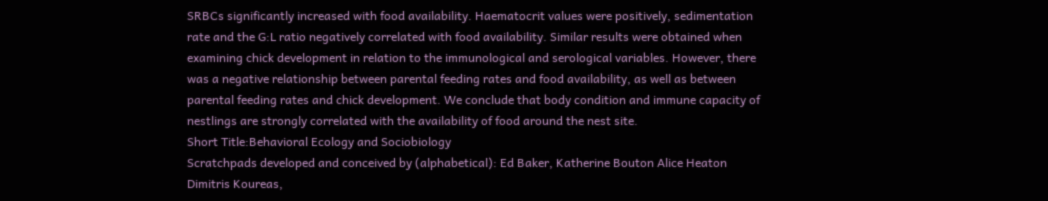SRBCs significantly increased with food availability. Haematocrit values were positively, sedimentation rate and the G:L ratio negatively correlated with food availability. Similar results were obtained when examining chick development in relation to the immunological and serological variables. However, there was a negative relationship between parental feeding rates and food availability, as well as between parental feeding rates and chick development. We conclude that body condition and immune capacity of nestlings are strongly correlated with the availability of food around the nest site.
Short Title:Behavioral Ecology and Sociobiology
Scratchpads developed and conceived by (alphabetical): Ed Baker, Katherine Bouton Alice Heaton Dimitris Koureas,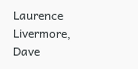Laurence Livermore, Dave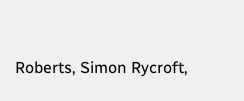Roberts, Simon Rycroft,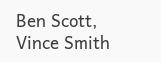Ben Scott, Vince Smith